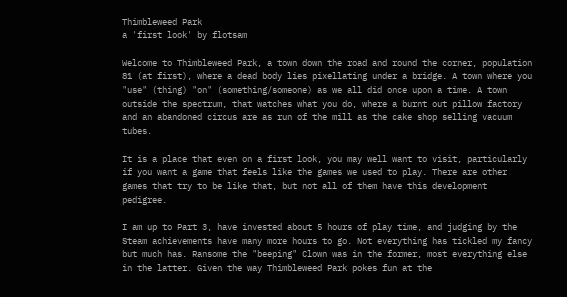Thimbleweed Park
a 'first look' by flotsam

Welcome to Thimbleweed Park, a town down the road and round the corner, population 81 (at first), where a dead body lies pixellating under a bridge. A town where you "use" (thing) "on" (something/someone) as we all did once upon a time. A town outside the spectrum, that watches what you do, where a burnt out pillow factory and an abandoned circus are as run of the mill as the cake shop selling vacuum tubes.

It is a place that even on a first look, you may well want to visit, particularly if you want a game that feels like the games we used to play. There are other games that try to be like that, but not all of them have this development pedigree.

I am up to Part 3, have invested about 5 hours of play time, and judging by the Steam achievements have many more hours to go. Not everything has tickled my fancy but much has. Ransome the "beeping" Clown was in the former, most everything else in the latter. Given the way Thimbleweed Park pokes fun at the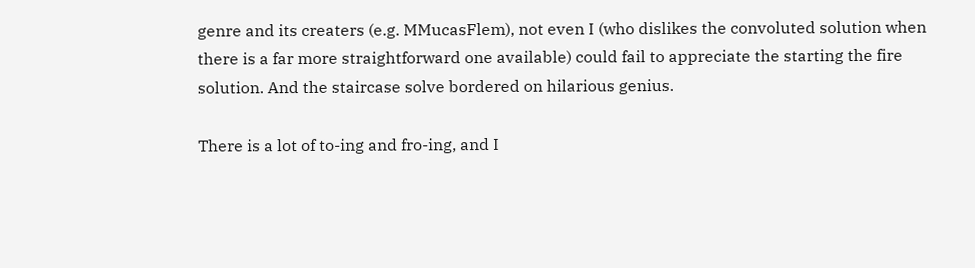genre and its creaters (e.g. MMucasFlem), not even I (who dislikes the convoluted solution when there is a far more straightforward one available) could fail to appreciate the starting the fire solution. And the staircase solve bordered on hilarious genius.

There is a lot of to-ing and fro-ing, and I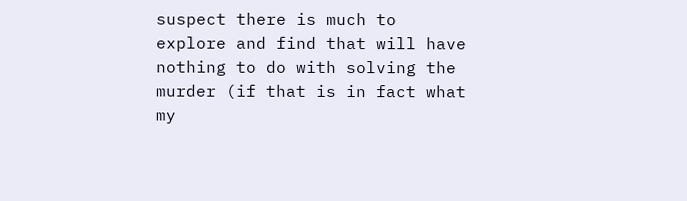suspect there is much to explore and find that will have nothing to do with solving the murder (if that is in fact what my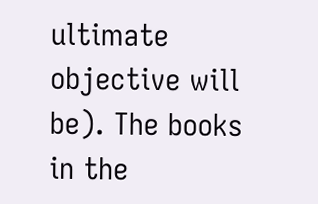ultimate objective will be). The books in the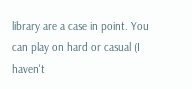library are a case in point. You can play on hard or casual (I haven't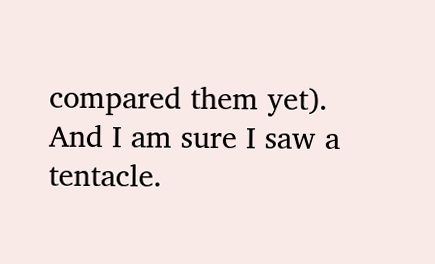compared them yet). And I am sure I saw a tentacle.